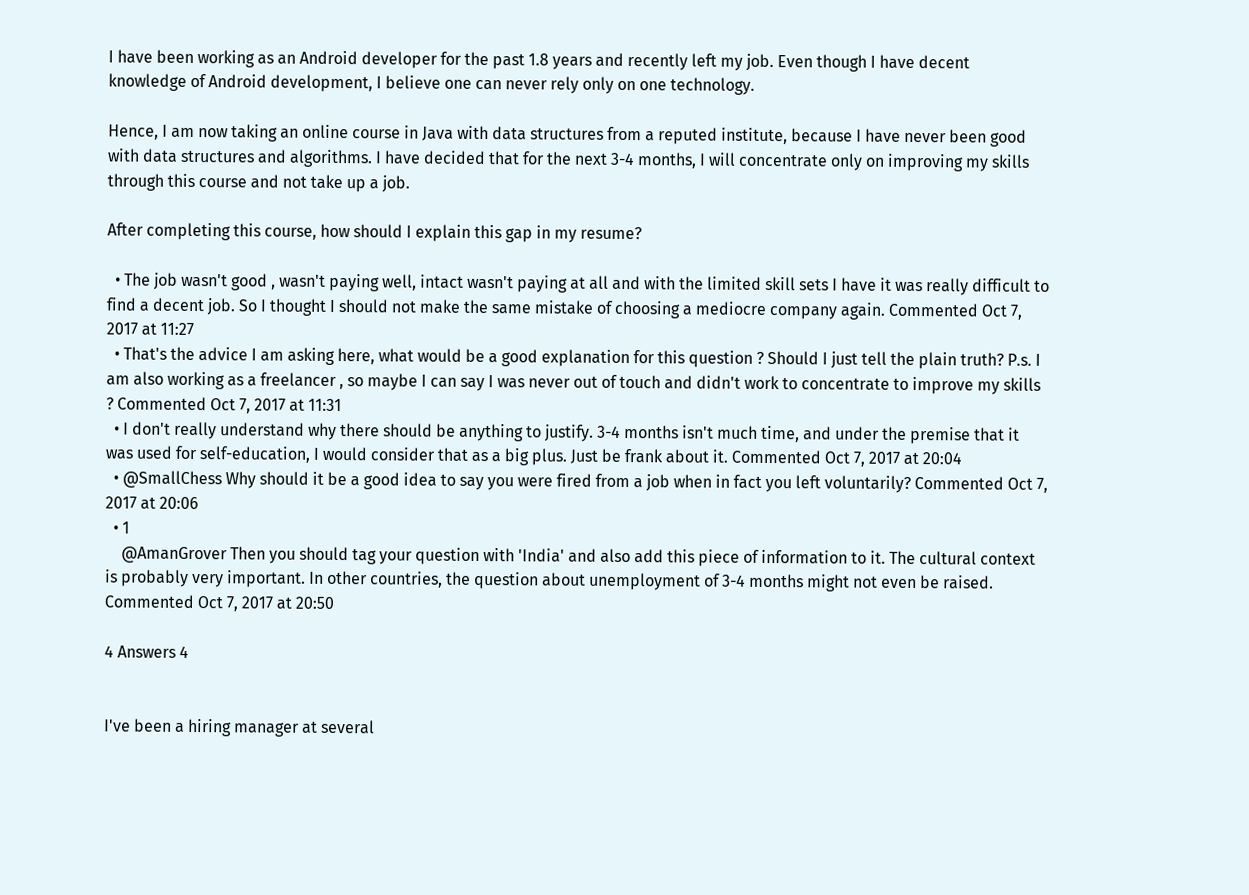I have been working as an Android developer for the past 1.8 years and recently left my job. Even though I have decent knowledge of Android development, I believe one can never rely only on one technology.

Hence, I am now taking an online course in Java with data structures from a reputed institute, because I have never been good with data structures and algorithms. I have decided that for the next 3-4 months, I will concentrate only on improving my skills through this course and not take up a job.

After completing this course, how should I explain this gap in my resume?

  • The job wasn't good , wasn't paying well, intact wasn't paying at all and with the limited skill sets I have it was really difficult to find a decent job. So I thought I should not make the same mistake of choosing a mediocre company again. Commented Oct 7, 2017 at 11:27
  • That's the advice I am asking here, what would be a good explanation for this question ? Should I just tell the plain truth? P.s. I am also working as a freelancer , so maybe I can say I was never out of touch and didn't work to concentrate to improve my skills ? Commented Oct 7, 2017 at 11:31
  • I don't really understand why there should be anything to justify. 3-4 months isn't much time, and under the premise that it was used for self-education, I would consider that as a big plus. Just be frank about it. Commented Oct 7, 2017 at 20:04
  • @SmallChess Why should it be a good idea to say you were fired from a job when in fact you left voluntarily? Commented Oct 7, 2017 at 20:06
  • 1
    @AmanGrover Then you should tag your question with 'India' and also add this piece of information to it. The cultural context is probably very important. In other countries, the question about unemployment of 3-4 months might not even be raised. Commented Oct 7, 2017 at 20:50

4 Answers 4


I've been a hiring manager at several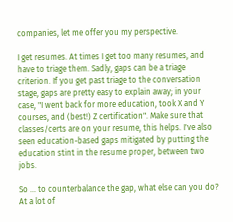companies, let me offer you my perspective.

I get resumes. At times I get too many resumes, and have to triage them. Sadly, gaps can be a triage criterion. If you get past triage to the conversation stage, gaps are pretty easy to explain away; in your case, "I went back for more education, took X and Y courses, and (best!) Z certification". Make sure that classes/certs are on your resume, this helps. I've also seen education-based gaps mitigated by putting the education stint in the resume proper, between two jobs.

So ... to counterbalance the gap, what else can you do? At a lot of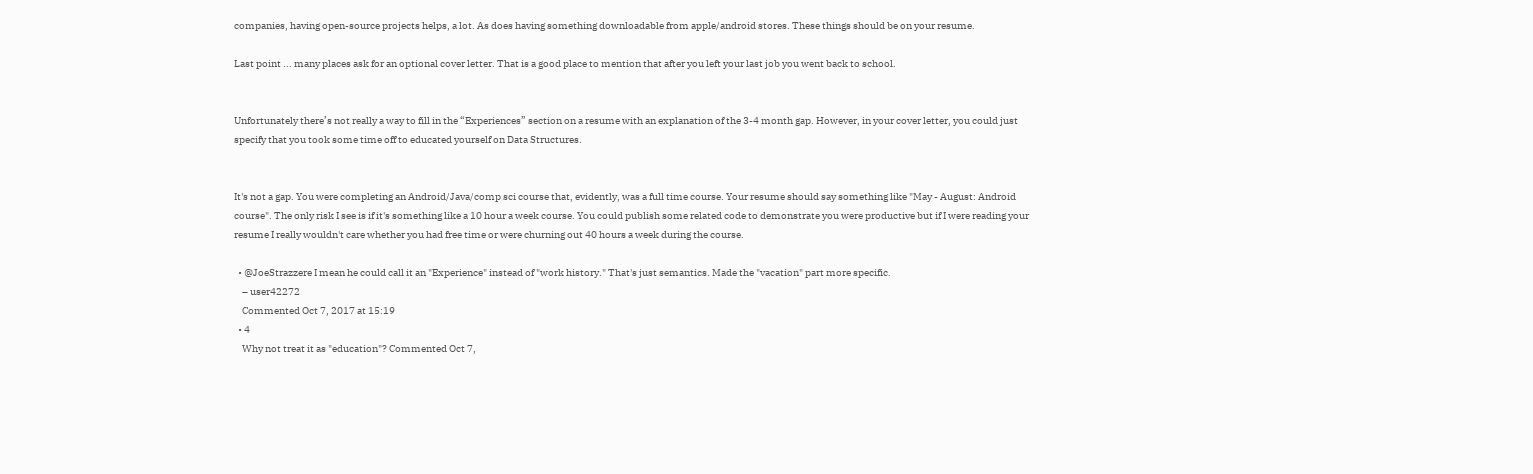companies, having open-source projects helps, a lot. As does having something downloadable from apple/android stores. These things should be on your resume.

Last point ... many places ask for an optional cover letter. That is a good place to mention that after you left your last job you went back to school.


Unfortunately there’s not really a way to fill in the “Experiences” section on a resume with an explanation of the 3-4 month gap. However, in your cover letter, you could just specify that you took some time off to educated yourself on Data Structures.


It's not a gap. You were completing an Android/Java/comp sci course that, evidently, was a full time course. Your resume should say something like "May - August: Android course". The only risk I see is if it's something like a 10 hour a week course. You could publish some related code to demonstrate you were productive but if I were reading your resume I really wouldn't care whether you had free time or were churning out 40 hours a week during the course.

  • @JoeStrazzere I mean he could call it an "Experience" instead of "work history." That's just semantics. Made the "vacation" part more specific.
    – user42272
    Commented Oct 7, 2017 at 15:19
  • 4
    Why not treat it as "education"? Commented Oct 7,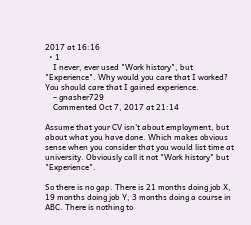2017 at 16:16
  • 1
    I never, ever used "Work history", but "Experience". Why would you care that I worked? You should care that I gained experience.
    – gnasher729
    Commented Oct 7, 2017 at 21:14

Assume that your CV isn't about employment, but about what you have done. Which makes obvious sense when you consider that you would list time at university. Obviously call it not "Work history" but "Experience".

So there is no gap. There is 21 months doing job X, 19 months doing job Y, 3 months doing a course in ABC. There is nothing to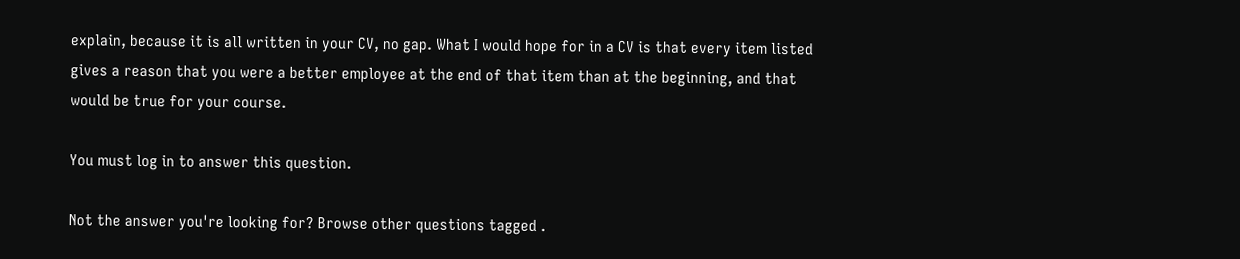explain, because it is all written in your CV, no gap. What I would hope for in a CV is that every item listed gives a reason that you were a better employee at the end of that item than at the beginning, and that would be true for your course.

You must log in to answer this question.

Not the answer you're looking for? Browse other questions tagged .